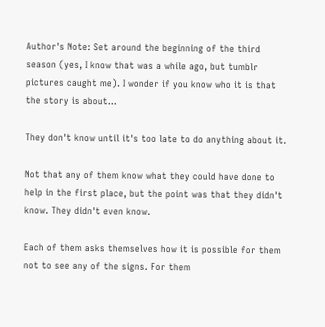Author's Note: Set around the beginning of the third season (yes, I know that was a while ago, but tumblr pictures caught me). I wonder if you know who it is that the story is about...

They don't know until it's too late to do anything about it.

Not that any of them know what they could have done to help in the first place, but the point was that they didn't know. They didn't even know.

Each of them asks themselves how it is possible for them not to see any of the signs. For them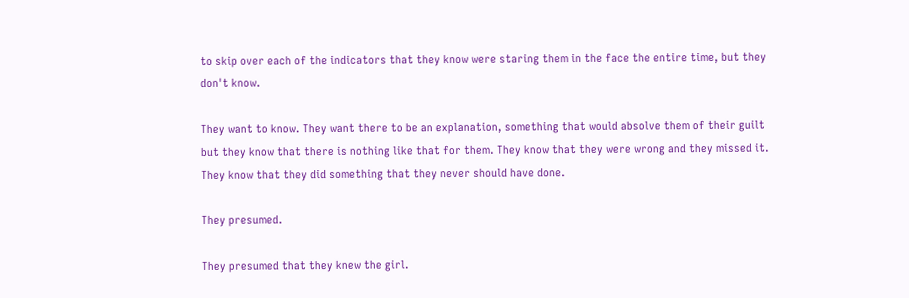to skip over each of the indicators that they know were staring them in the face the entire time, but they don't know.

They want to know. They want there to be an explanation, something that would absolve them of their guilt but they know that there is nothing like that for them. They know that they were wrong and they missed it. They know that they did something that they never should have done.

They presumed.

They presumed that they knew the girl.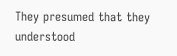They presumed that they understood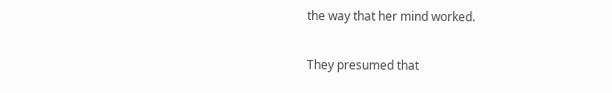the way that her mind worked.

They presumed that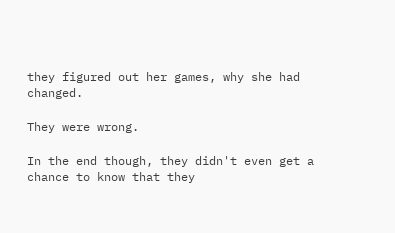they figured out her games, why she had changed.

They were wrong.

In the end though, they didn't even get a chance to know that they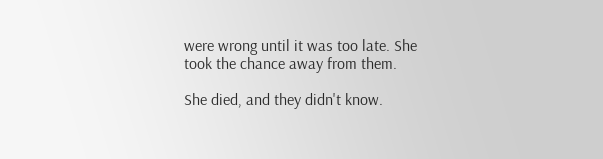were wrong until it was too late. She took the chance away from them.

She died, and they didn't know.